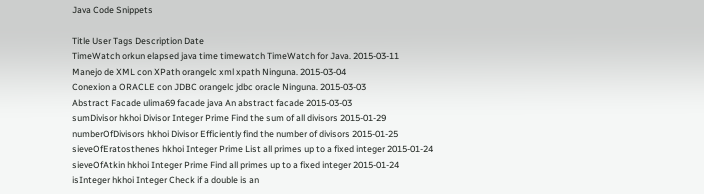Java Code Snippets

Title User Tags Description Date
TimeWatch orkun elapsed java time timewatch TimeWatch for Java. 2015-03-11
Manejo de XML con XPath orangelc xml xpath Ninguna. 2015-03-04
Conexion a ORACLE con JDBC orangelc jdbc oracle Ninguna. 2015-03-03
Abstract Facade ulima69 facade java An abstract facade 2015-03-03
sumDivisor hkhoi Divisor Integer Prime Find the sum of all divisors 2015-01-29
numberOfDivisors hkhoi Divisor Efficiently find the number of divisors 2015-01-25
sieveOfEratosthenes hkhoi Integer Prime List all primes up to a fixed integer 2015-01-24
sieveOfAtkin hkhoi Integer Prime Find all primes up to a fixed integer 2015-01-24
isInteger hkhoi Integer Check if a double is an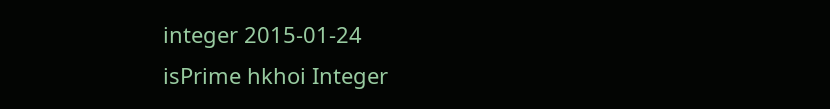integer 2015-01-24
isPrime hkhoi Integer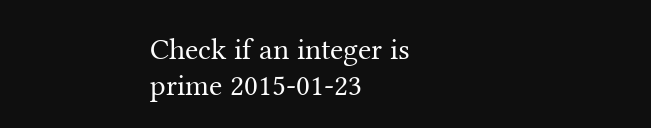Check if an integer is prime 2015-01-23